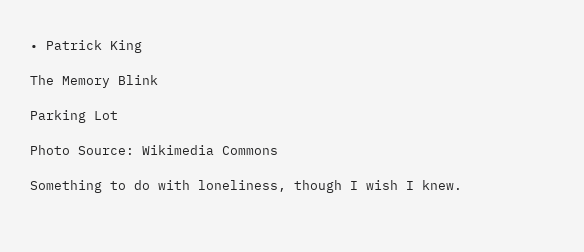• Patrick King

The Memory Blink

Parking Lot

Photo Source: Wikimedia Commons

Something to do with loneliness, though I wish I knew.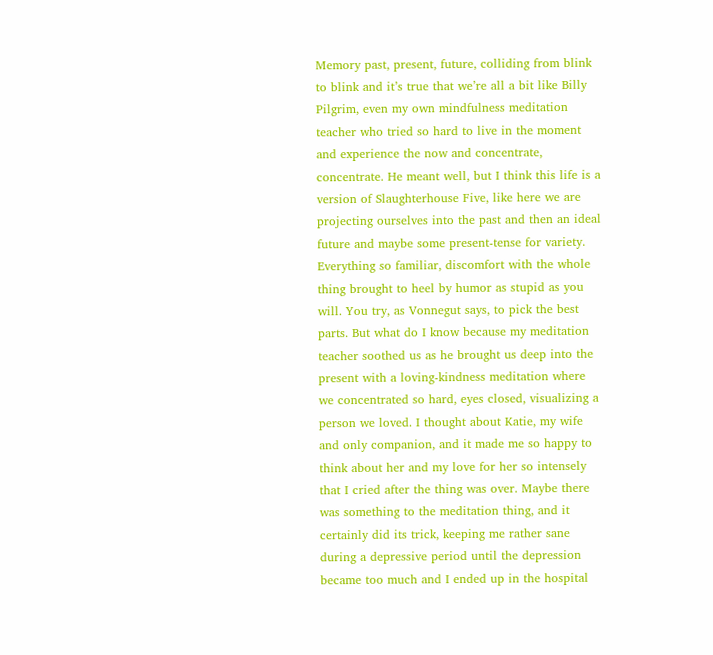Memory past, present, future, colliding from blink to blink and it’s true that we’re all a bit like Billy Pilgrim, even my own mindfulness meditation teacher who tried so hard to live in the moment and experience the now and concentrate, concentrate. He meant well, but I think this life is a version of Slaughterhouse Five, like here we are projecting ourselves into the past and then an ideal future and maybe some present-tense for variety. Everything so familiar, discomfort with the whole thing brought to heel by humor as stupid as you will. You try, as Vonnegut says, to pick the best parts. But what do I know because my meditation teacher soothed us as he brought us deep into the present with a loving-kindness meditation where we concentrated so hard, eyes closed, visualizing a person we loved. I thought about Katie, my wife and only companion, and it made me so happy to think about her and my love for her so intensely that I cried after the thing was over. Maybe there was something to the meditation thing, and it certainly did its trick, keeping me rather sane during a depressive period until the depression became too much and I ended up in the hospital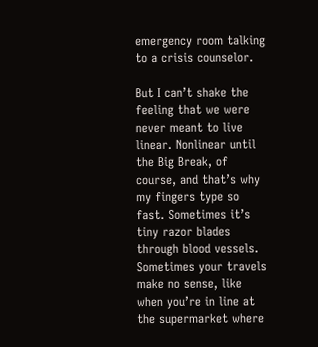emergency room talking to a crisis counselor.

But I can’t shake the feeling that we were never meant to live linear. Nonlinear until the Big Break, of course, and that’s why my fingers type so fast. Sometimes it’s tiny razor blades through blood vessels. Sometimes your travels make no sense, like when you’re in line at the supermarket where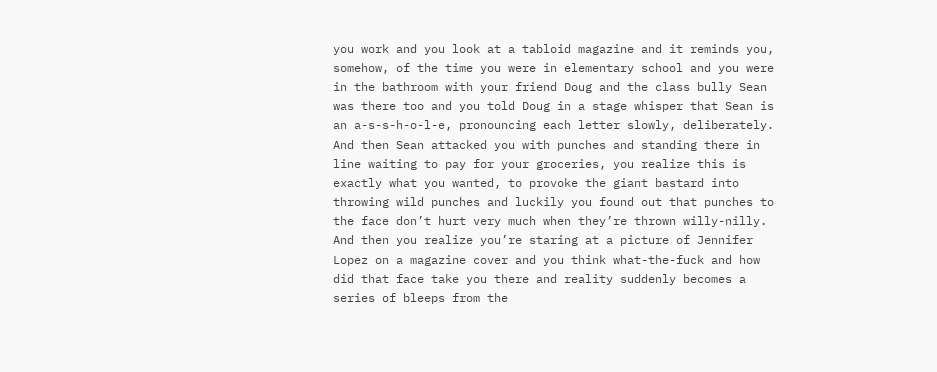you work and you look at a tabloid magazine and it reminds you, somehow, of the time you were in elementary school and you were in the bathroom with your friend Doug and the class bully Sean was there too and you told Doug in a stage whisper that Sean is an a-s-s-h-o-l-e, pronouncing each letter slowly, deliberately. And then Sean attacked you with punches and standing there in line waiting to pay for your groceries, you realize this is exactly what you wanted, to provoke the giant bastard into throwing wild punches and luckily you found out that punches to the face don’t hurt very much when they’re thrown willy-nilly. And then you realize you’re staring at a picture of Jennifer Lopez on a magazine cover and you think what-the-fuck and how did that face take you there and reality suddenly becomes a series of bleeps from the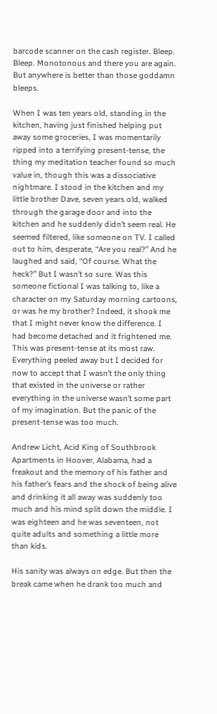barcode scanner on the cash register. Bleep. Bleep. Monotonous and there you are again. But anywhere is better than those goddamn bleeps.

When I was ten years old, standing in the kitchen, having just finished helping put away some groceries, I was momentarily ripped into a terrifying present-tense, the thing my meditation teacher found so much value in, though this was a dissociative nightmare. I stood in the kitchen and my little brother Dave, seven years old, walked through the garage door and into the kitchen and he suddenly didn’t seem real. He seemed filtered, like someone on TV. I called out to him, desperate, “Are you real?” And he laughed and said, “Of course. What the heck?” But I wasn’t so sure. Was this someone fictional I was talking to, like a character on my Saturday morning cartoons, or was he my brother? Indeed, it shook me that I might never know the difference. I had become detached and it frightened me. This was present-tense at its most raw. Everything peeled away but I decided for now to accept that I wasn’t the only thing that existed in the universe or rather everything in the universe wasn’t some part of my imagination. But the panic of the present-tense was too much.

Andrew Licht, Acid King of Southbrook Apartments in Hoover, Alabama, had a freakout and the memory of his father and his father’s fears and the shock of being alive and drinking it all away was suddenly too much and his mind split down the middle. I was eighteen and he was seventeen, not quite adults and something a little more than kids.

His sanity was always on edge. But then the break came when he drank too much and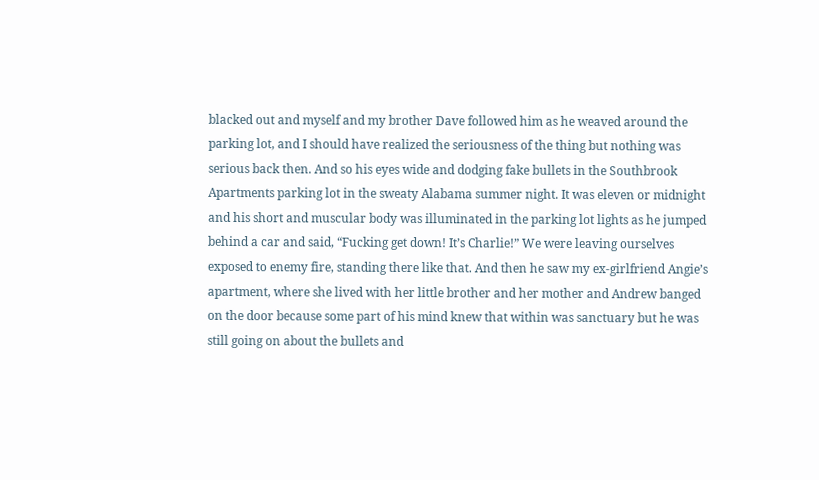blacked out and myself and my brother Dave followed him as he weaved around the parking lot, and I should have realized the seriousness of the thing but nothing was serious back then. And so his eyes wide and dodging fake bullets in the Southbrook Apartments parking lot in the sweaty Alabama summer night. It was eleven or midnight and his short and muscular body was illuminated in the parking lot lights as he jumped behind a car and said, “Fucking get down! It’s Charlie!” We were leaving ourselves exposed to enemy fire, standing there like that. And then he saw my ex-girlfriend Angie’s apartment, where she lived with her little brother and her mother and Andrew banged on the door because some part of his mind knew that within was sanctuary but he was still going on about the bullets and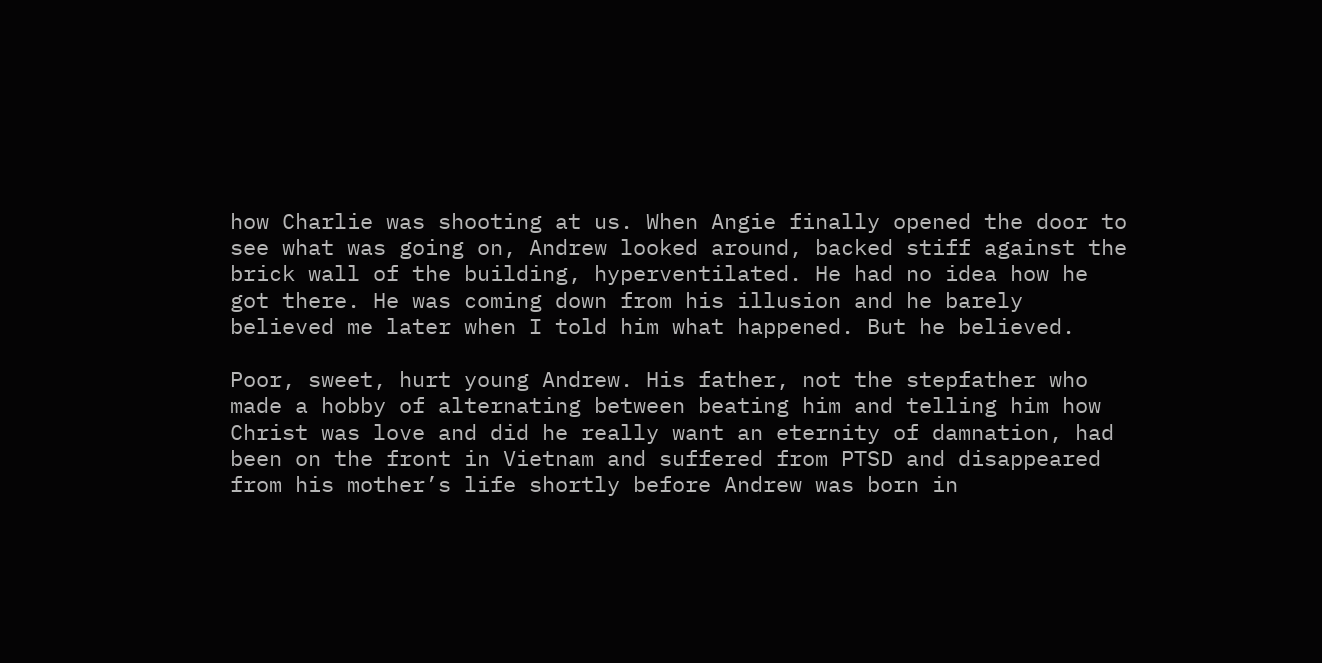how Charlie was shooting at us. When Angie finally opened the door to see what was going on, Andrew looked around, backed stiff against the brick wall of the building, hyperventilated. He had no idea how he got there. He was coming down from his illusion and he barely believed me later when I told him what happened. But he believed.

Poor, sweet, hurt young Andrew. His father, not the stepfather who made a hobby of alternating between beating him and telling him how Christ was love and did he really want an eternity of damnation, had been on the front in Vietnam and suffered from PTSD and disappeared from his mother’s life shortly before Andrew was born in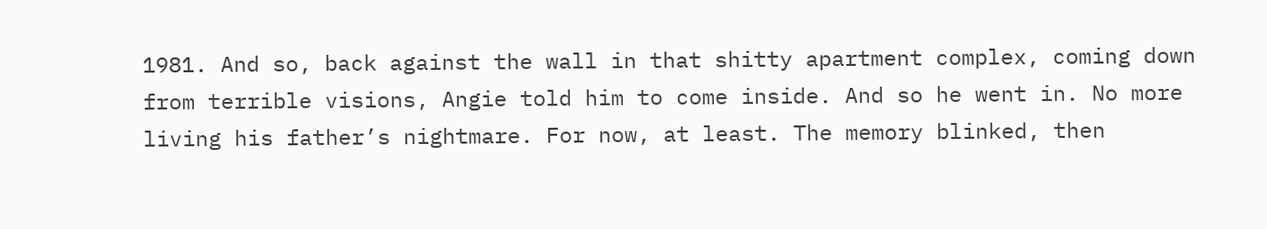1981. And so, back against the wall in that shitty apartment complex, coming down from terrible visions, Angie told him to come inside. And so he went in. No more living his father’s nightmare. For now, at least. The memory blinked, then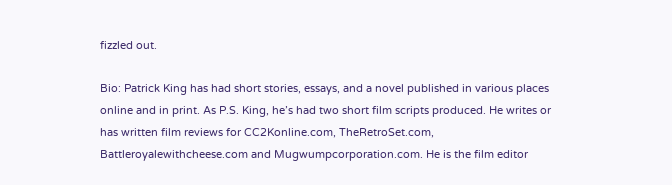fizzled out.

Bio: Patrick King has had short stories, essays, and a novel published in various places online and in print. As P.S. King, he’s had two short film scripts produced. He writes or has written film reviews for CC2Konline.com, TheRetroSet.com, Battleroyalewithcheese.com and Mugwumpcorporation.com. He is the film editor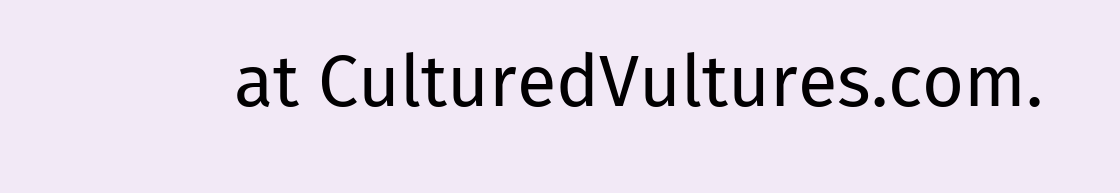at CulturedVultures.com.